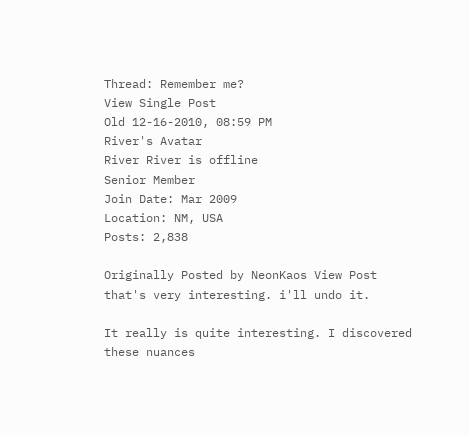Thread: Remember me?
View Single Post
Old 12-16-2010, 08:59 PM
River's Avatar
River River is offline
Senior Member
Join Date: Mar 2009
Location: NM, USA
Posts: 2,838

Originally Posted by NeonKaos View Post
that's very interesting. i'll undo it.

It really is quite interesting. I discovered these nuances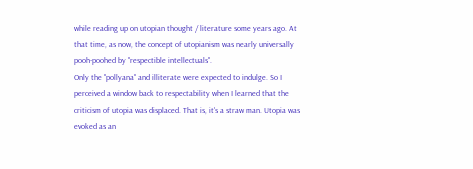while reading up on utopian thought / literature some years ago. At that time, as now, the concept of utopianism was nearly universally pooh-poohed by "respectible intellectuals".
Only the "pollyana" and illiterate were expected to indulge. So I perceived a window back to respectability when I learned that the criticism of utopia was displaced. That is, it's a straw man. Utopia was evoked as an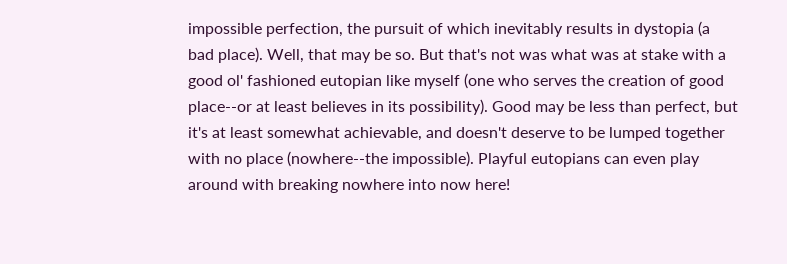impossible perfection, the pursuit of which inevitably results in dystopia (a bad place). Well, that may be so. But that's not was what was at stake with a good ol' fashioned eutopian like myself (one who serves the creation of good place--or at least believes in its possibility). Good may be less than perfect, but it's at least somewhat achievable, and doesn't deserve to be lumped together with no place (nowhere--the impossible). Playful eutopians can even play around with breaking nowhere into now here!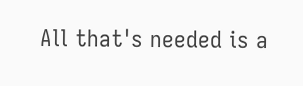All that's needed is a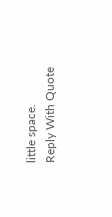little space.
Reply With Quote